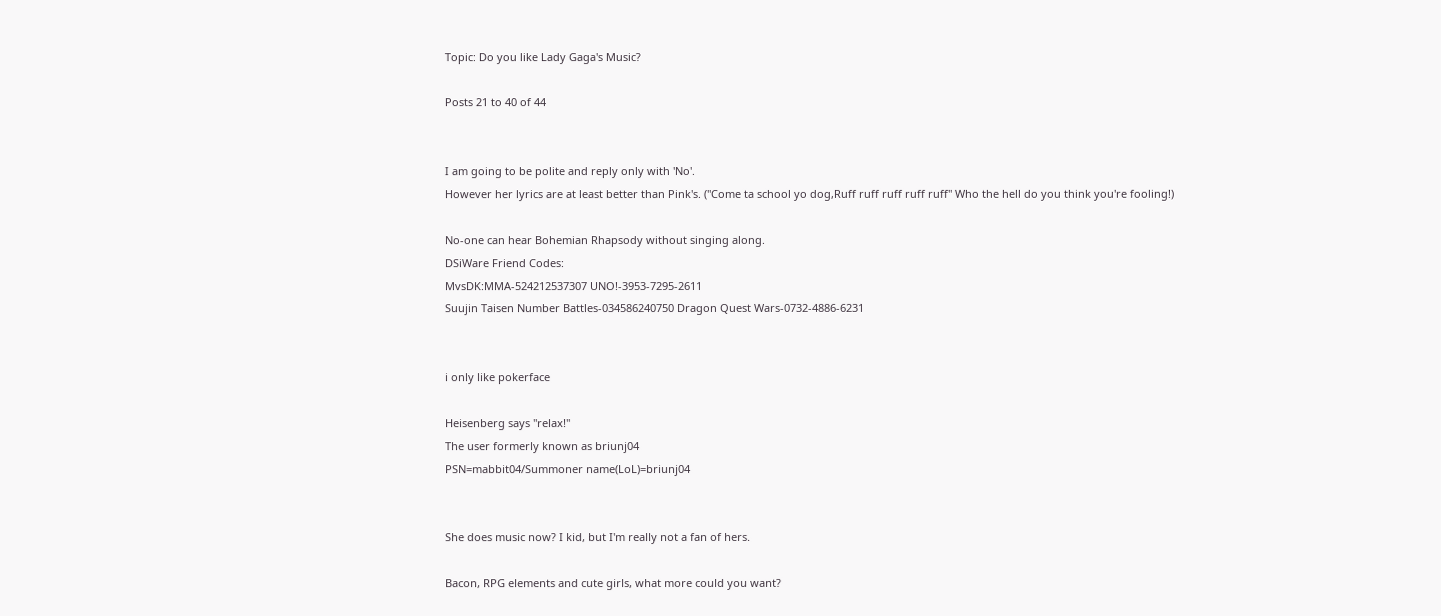Topic: Do you like Lady Gaga's Music?

Posts 21 to 40 of 44


I am going to be polite and reply only with 'No'.
However her lyrics are at least better than Pink's. ("Come ta school yo dog,Ruff ruff ruff ruff ruff" Who the hell do you think you're fooling!)

No-one can hear Bohemian Rhapsody without singing along.
DSiWare Friend Codes:
MvsDK:MMA-524212537307 UNO!-3953-7295-2611
Suujin Taisen Number Battles-034586240750 Dragon Quest Wars-0732-4886-6231


i only like pokerface

Heisenberg says "relax!"
The user formerly known as briunj04
PSN=mabbit04/Summoner name(LoL)=briunj04


She does music now? I kid, but I'm really not a fan of hers.

Bacon, RPG elements and cute girls, what more could you want?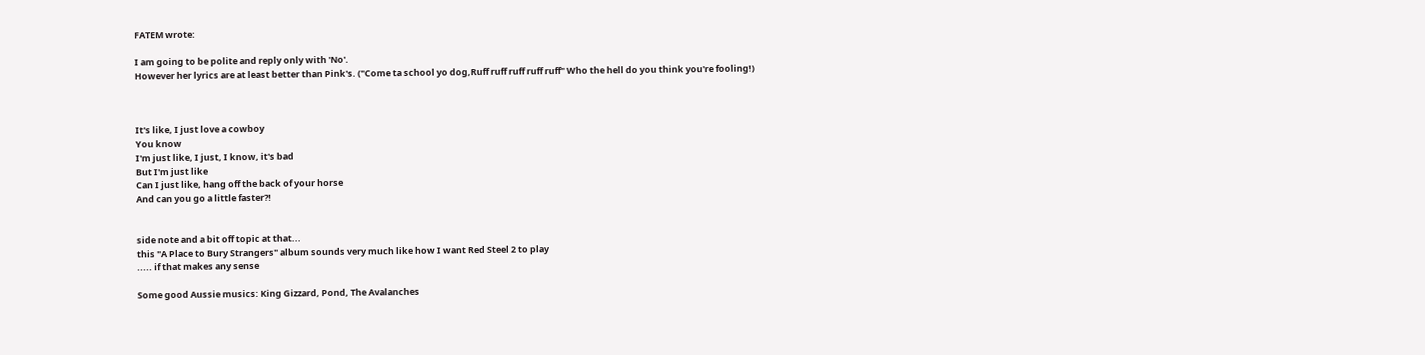FATEM wrote:

I am going to be polite and reply only with 'No'.
However her lyrics are at least better than Pink's. ("Come ta school yo dog,Ruff ruff ruff ruff ruff" Who the hell do you think you're fooling!)



It's like, I just love a cowboy
You know
I'm just like, I just, I know, it's bad
But I'm just like
Can I just like, hang off the back of your horse
And can you go a little faster?!


side note and a bit off topic at that...
this "A Place to Bury Strangers" album sounds very much like how I want Red Steel 2 to play
..... if that makes any sense

Some good Aussie musics: King Gizzard, Pond, The Avalanches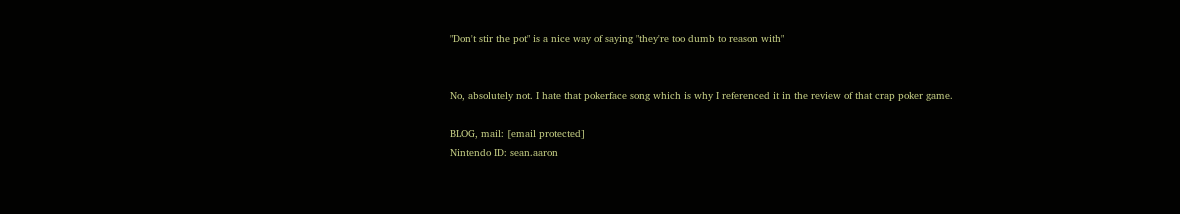"Don't stir the pot" is a nice way of saying "they're too dumb to reason with"


No, absolutely not. I hate that pokerface song which is why I referenced it in the review of that crap poker game.

BLOG, mail: [email protected]
Nintendo ID: sean.aaron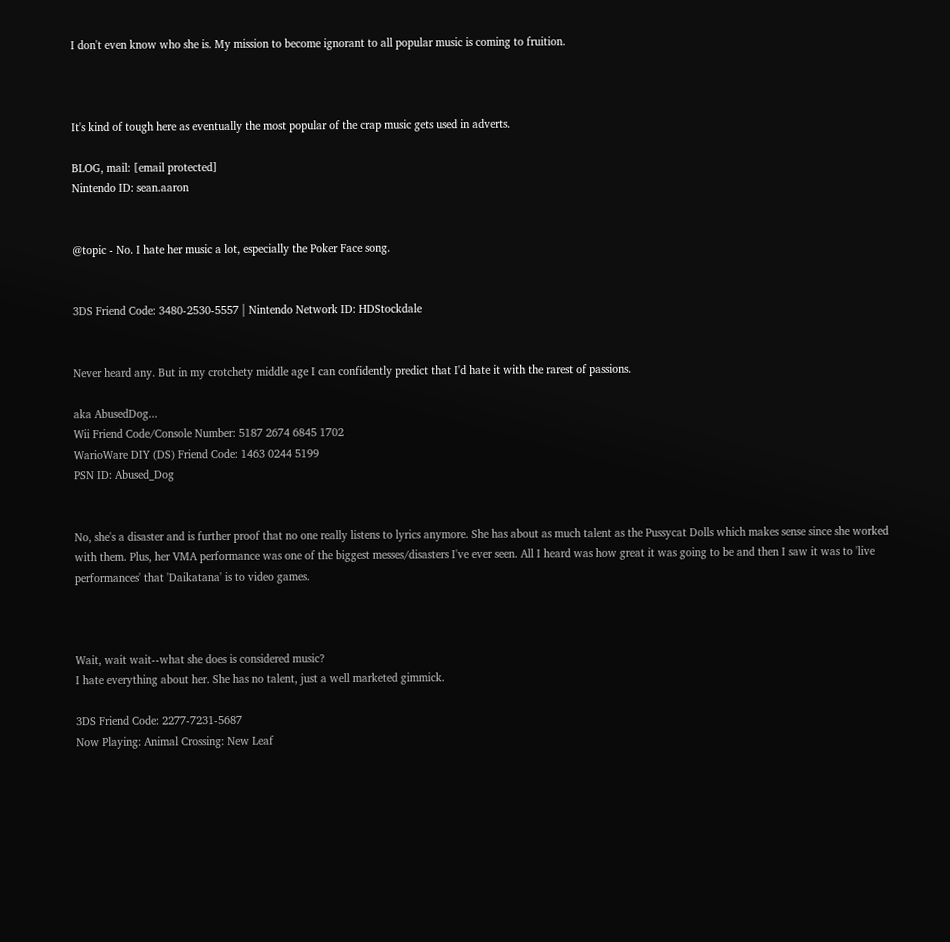I don't even know who she is. My mission to become ignorant to all popular music is coming to fruition.



It's kind of tough here as eventually the most popular of the crap music gets used in adverts.

BLOG, mail: [email protected]
Nintendo ID: sean.aaron


@topic - No. I hate her music a lot, especially the Poker Face song.


3DS Friend Code: 3480-2530-5557 | Nintendo Network ID: HDStockdale


Never heard any. But in my crotchety middle age I can confidently predict that I'd hate it with the rarest of passions.

aka AbusedDog...
Wii Friend Code/Console Number: 5187 2674 6845 1702
WarioWare DIY (DS) Friend Code: 1463 0244 5199
PSN ID: Abused_Dog


No, she's a disaster and is further proof that no one really listens to lyrics anymore. She has about as much talent as the Pussycat Dolls which makes sense since she worked with them. Plus, her VMA performance was one of the biggest messes/disasters I've ever seen. All I heard was how great it was going to be and then I saw it was to 'live performances' that 'Daikatana' is to video games.



Wait, wait wait--what she does is considered music?
I hate everything about her. She has no talent, just a well marketed gimmick.

3DS Friend Code: 2277-7231-5687
Now Playing: Animal Crossing: New Leaf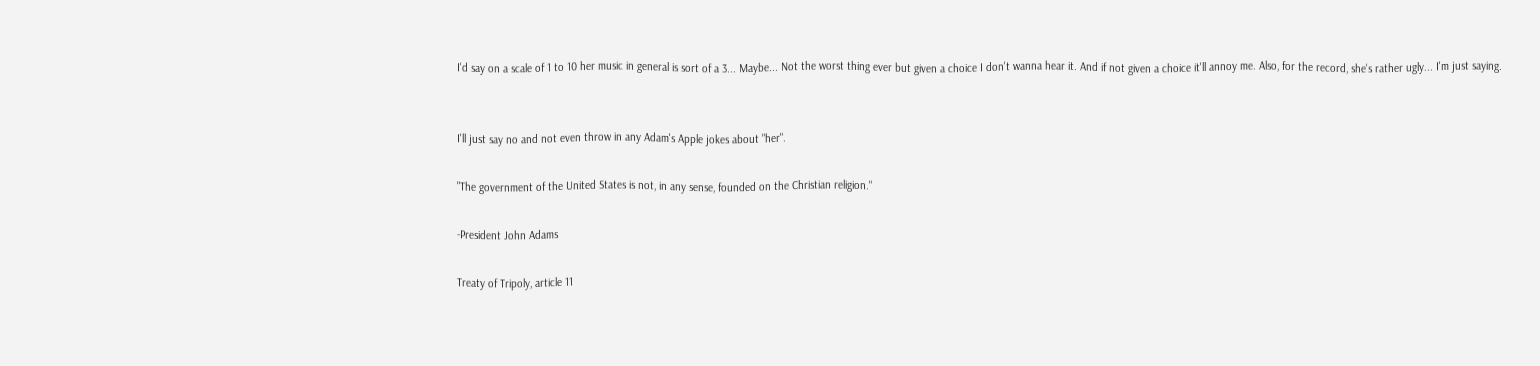I'd say on a scale of 1 to 10 her music in general is sort of a 3... Maybe... Not the worst thing ever but given a choice I don't wanna hear it. And if not given a choice it'll annoy me. Also, for the record, she's rather ugly... I'm just saying.


I'll just say no and not even throw in any Adam's Apple jokes about "her".

"The government of the United States is not, in any sense, founded on the Christian religion."

-President John Adams

Treaty of Tripoly, article 11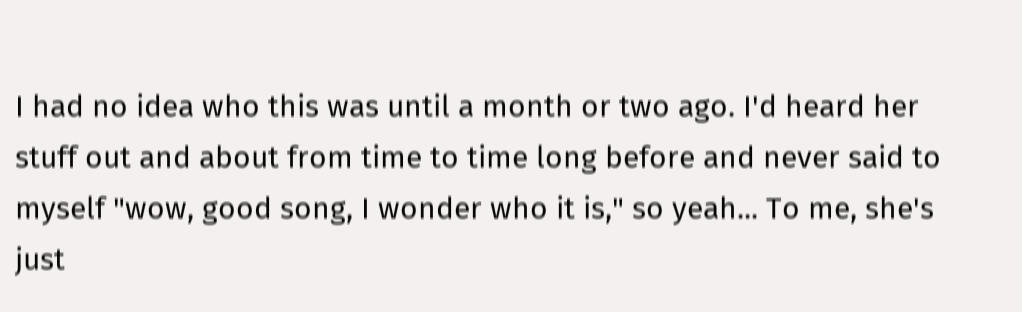I had no idea who this was until a month or two ago. I'd heard her stuff out and about from time to time long before and never said to myself "wow, good song, I wonder who it is," so yeah... To me, she's just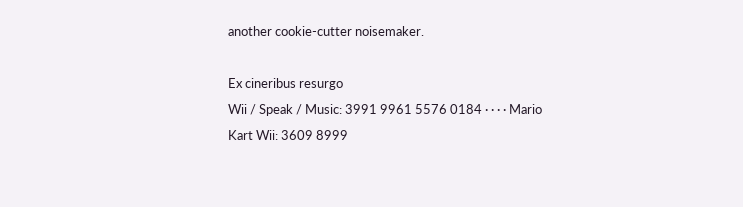another cookie-cutter noisemaker.

Ex cineribus resurgo
Wii / Speak / Music: 3991 9961 5576 0184 · · · · Mario Kart Wii: 3609 8999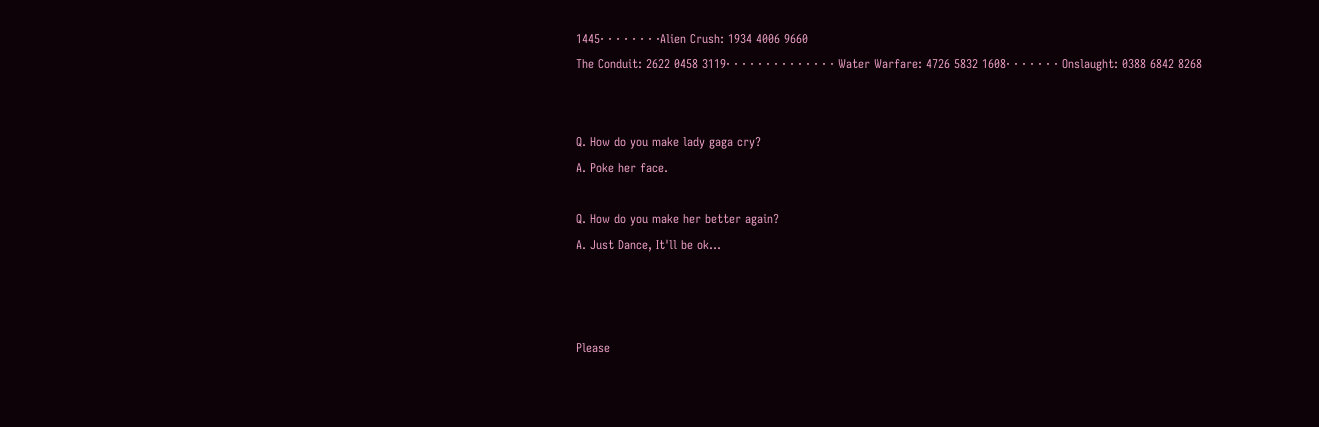1445· · · · · · · ·Alien Crush: 1934 4006 9660
The Conduit: 2622 0458 3119· · · · · · · · · · · · · · Water Warfare: 4726 5832 1608· · · · · · · Onslaught: 0388 6842 8268


Q. How do you make lady gaga cry?
A. Poke her face.

Q. How do you make her better again?
A. Just Dance, It'll be ok...



Please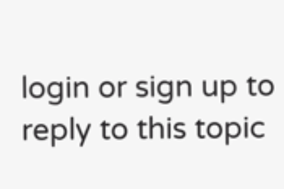login or sign up to reply to this topic